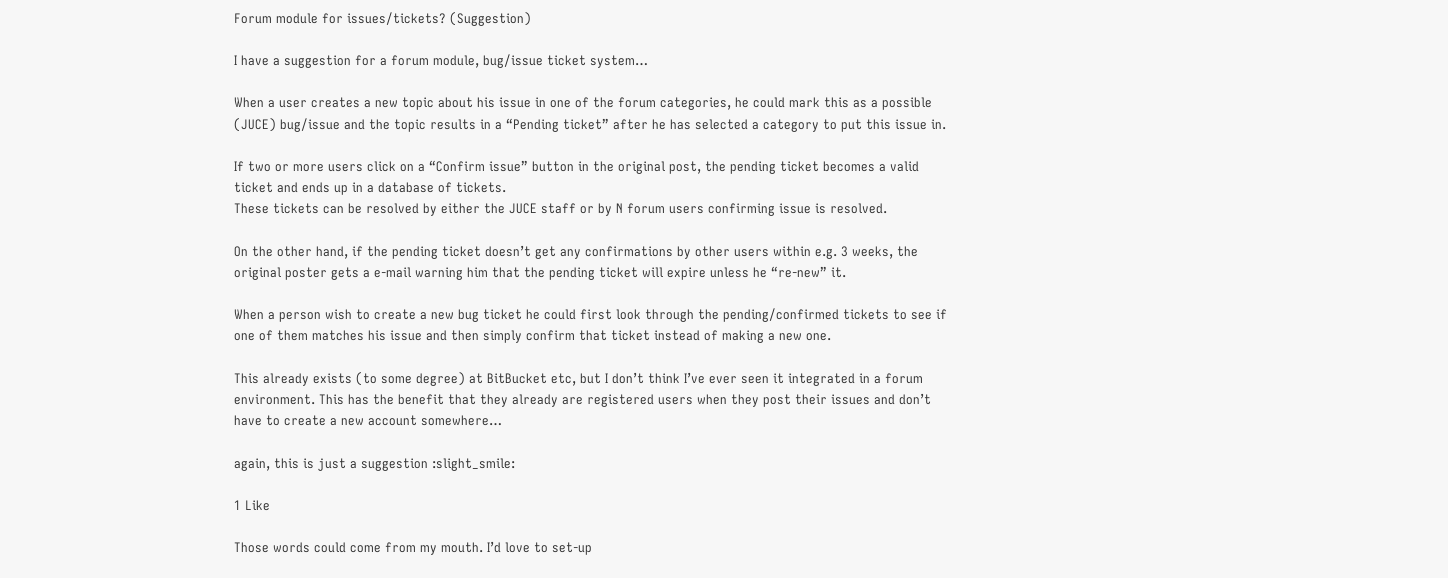Forum module for issues/tickets? (Suggestion)

I have a suggestion for a forum module, bug/issue ticket system…

When a user creates a new topic about his issue in one of the forum categories, he could mark this as a possible (JUCE) bug/issue and the topic results in a “Pending ticket” after he has selected a category to put this issue in.

If two or more users click on a “Confirm issue” button in the original post, the pending ticket becomes a valid ticket and ends up in a database of tickets.
These tickets can be resolved by either the JUCE staff or by N forum users confirming issue is resolved.

On the other hand, if the pending ticket doesn’t get any confirmations by other users within e.g. 3 weeks, the original poster gets a e-mail warning him that the pending ticket will expire unless he “re-new” it.

When a person wish to create a new bug ticket he could first look through the pending/confirmed tickets to see if one of them matches his issue and then simply confirm that ticket instead of making a new one.

This already exists (to some degree) at BitBucket etc, but I don’t think I’ve ever seen it integrated in a forum environment. This has the benefit that they already are registered users when they post their issues and don’t have to create a new account somewhere…

again, this is just a suggestion :slight_smile:

1 Like

Those words could come from my mouth. I’d love to set-up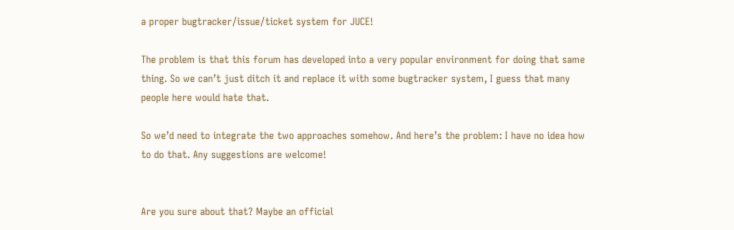a proper bugtracker/issue/ticket system for JUCE!

The problem is that this forum has developed into a very popular environment for doing that same thing. So we can’t just ditch it and replace it with some bugtracker system, I guess that many people here would hate that.

So we’d need to integrate the two approaches somehow. And here’s the problem: I have no idea how to do that. Any suggestions are welcome!


Are you sure about that? Maybe an official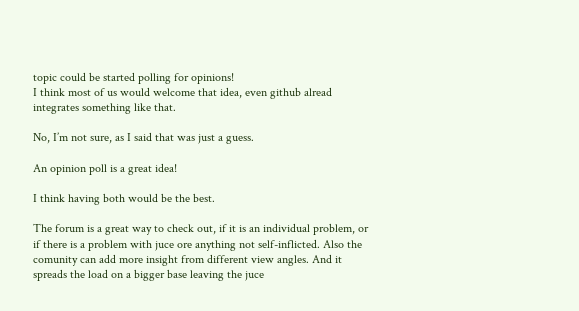topic could be started polling for opinions!
I think most of us would welcome that idea, even github alread integrates something like that.

No, I’m not sure, as I said that was just a guess.

An opinion poll is a great idea!

I think having both would be the best.

The forum is a great way to check out, if it is an individual problem, or if there is a problem with juce ore anything not self-inflicted. Also the comunity can add more insight from different view angles. And it spreads the load on a bigger base leaving the juce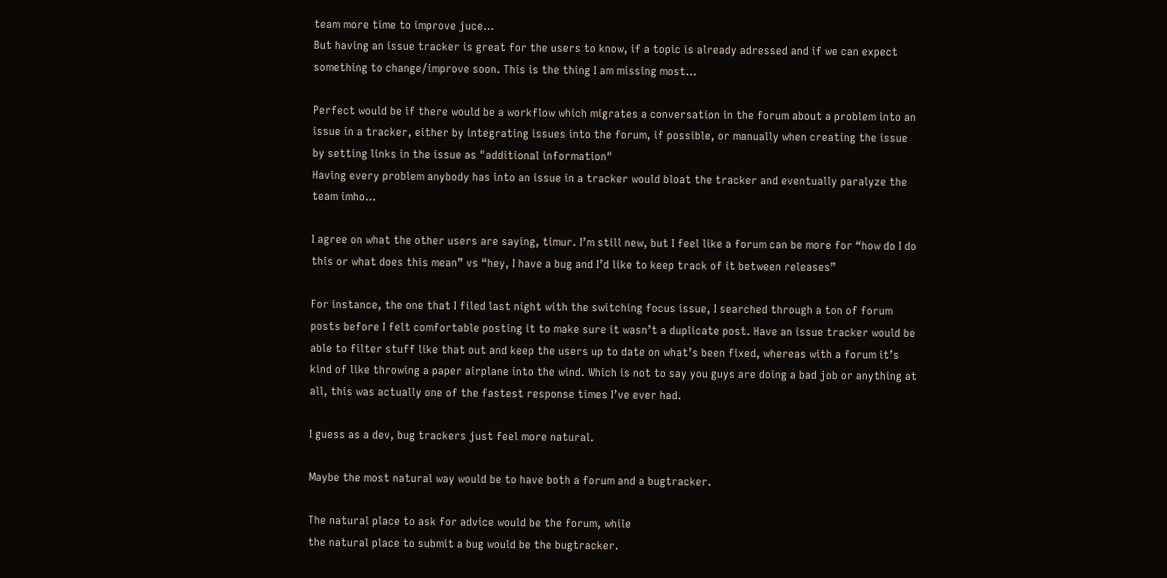team more time to improve juce…
But having an issue tracker is great for the users to know, if a topic is already adressed and if we can expect something to change/improve soon. This is the thing I am missing most…

Perfect would be if there would be a workflow which migrates a conversation in the forum about a problem into an issue in a tracker, either by integrating issues into the forum, if possible, or manually when creating the issue by setting links in the issue as "additional information"
Having every problem anybody has into an issue in a tracker would bloat the tracker and eventually paralyze the team imho…

I agree on what the other users are saying, timur. I’m still new, but I feel like a forum can be more for “how do I do this or what does this mean” vs “hey, I have a bug and I’d like to keep track of it between releases”

For instance, the one that I filed last night with the switching focus issue, I searched through a ton of forum posts before I felt comfortable posting it to make sure it wasn’t a duplicate post. Have an issue tracker would be able to filter stuff like that out and keep the users up to date on what’s been fixed, whereas with a forum it’s kind of like throwing a paper airplane into the wind. Which is not to say you guys are doing a bad job or anything at all, this was actually one of the fastest response times I’ve ever had.

I guess as a dev, bug trackers just feel more natural.

Maybe the most natural way would be to have both a forum and a bugtracker.

The natural place to ask for advice would be the forum, while
the natural place to submit a bug would be the bugtracker.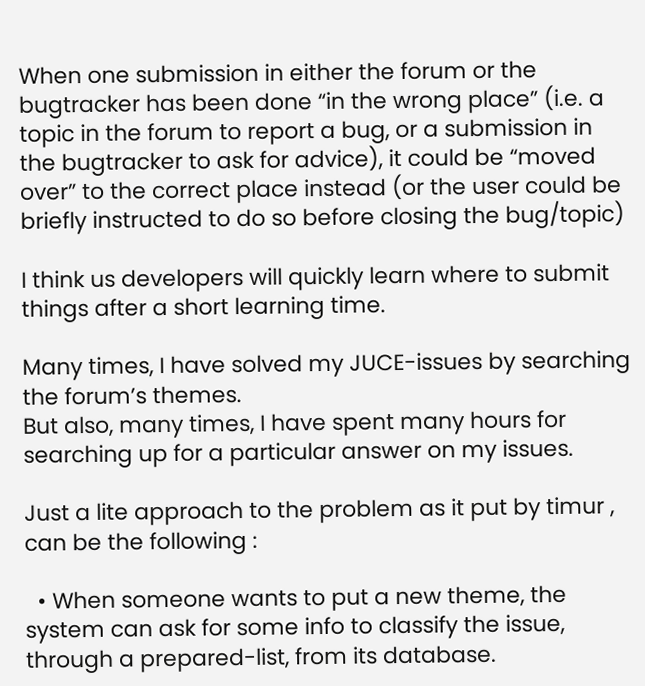When one submission in either the forum or the bugtracker has been done “in the wrong place” (i.e. a topic in the forum to report a bug, or a submission in the bugtracker to ask for advice), it could be “moved over” to the correct place instead (or the user could be briefly instructed to do so before closing the bug/topic)

I think us developers will quickly learn where to submit things after a short learning time.

Many times, I have solved my JUCE-issues by searching the forum’s themes.
But also, many times, I have spent many hours for searching up for a particular answer on my issues.

Just a lite approach to the problem as it put by timur , can be the following :

  • When someone wants to put a new theme, the system can ask for some info to classify the issue, through a prepared-list, from its database.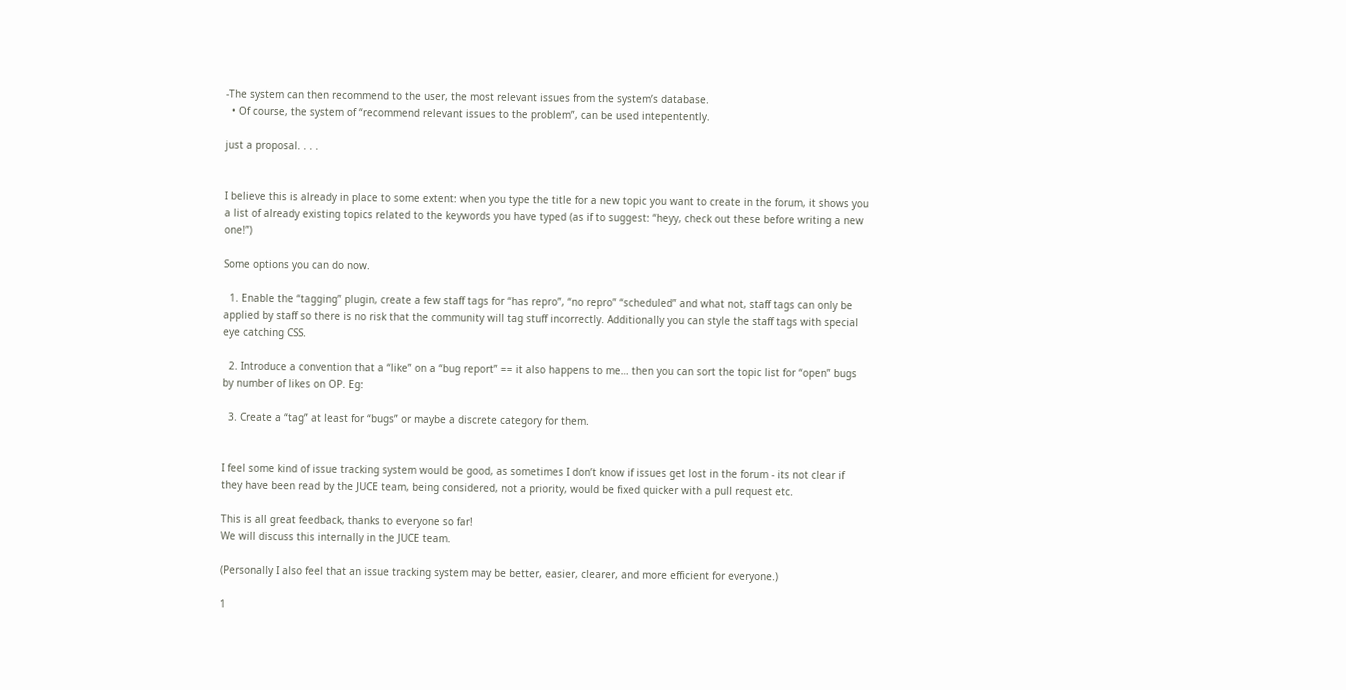-The system can then recommend to the user, the most relevant issues from the system’s database.
  • Of course, the system of “recommend relevant issues to the problem”, can be used intepentently.

just a proposal. . . .


I believe this is already in place to some extent: when you type the title for a new topic you want to create in the forum, it shows you a list of already existing topics related to the keywords you have typed (as if to suggest: “heyy, check out these before writing a new one!”)

Some options you can do now.

  1. Enable the “tagging” plugin, create a few staff tags for “has repro”, “no repro” “scheduled” and what not, staff tags can only be applied by staff so there is no risk that the community will tag stuff incorrectly. Additionally you can style the staff tags with special eye catching CSS.

  2. Introduce a convention that a “like” on a “bug report” == it also happens to me… then you can sort the topic list for “open” bugs by number of likes on OP. Eg:

  3. Create a “tag” at least for “bugs” or maybe a discrete category for them.


I feel some kind of issue tracking system would be good, as sometimes I don’t know if issues get lost in the forum - its not clear if they have been read by the JUCE team, being considered, not a priority, would be fixed quicker with a pull request etc.

This is all great feedback, thanks to everyone so far!
We will discuss this internally in the JUCE team.

(Personally I also feel that an issue tracking system may be better, easier, clearer, and more efficient for everyone.)

1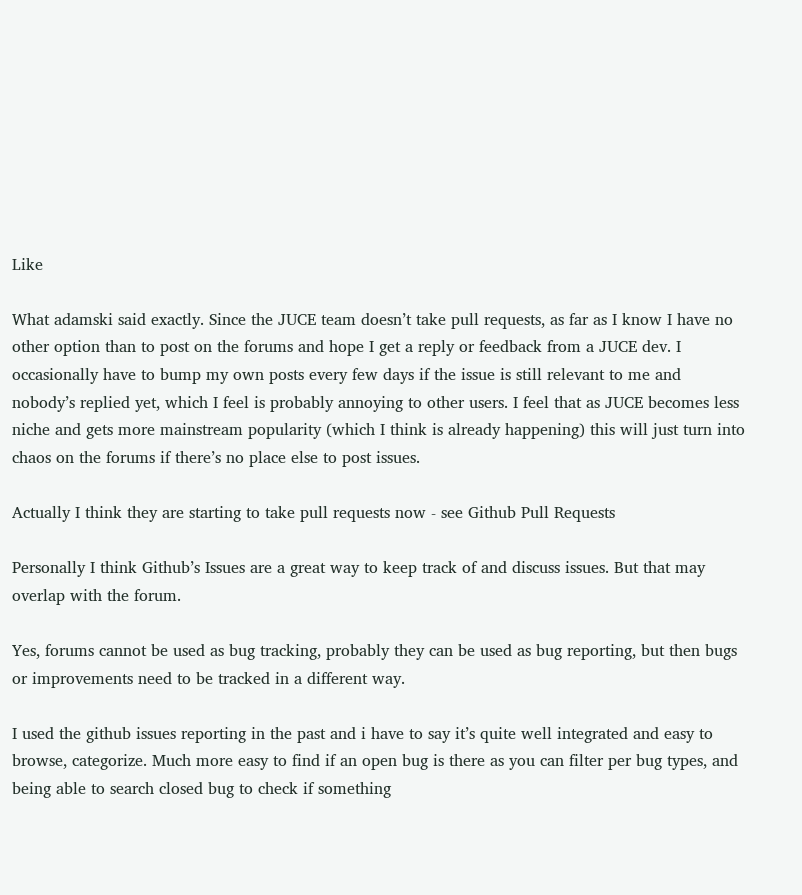Like

What adamski said exactly. Since the JUCE team doesn’t take pull requests, as far as I know I have no other option than to post on the forums and hope I get a reply or feedback from a JUCE dev. I occasionally have to bump my own posts every few days if the issue is still relevant to me and nobody’s replied yet, which I feel is probably annoying to other users. I feel that as JUCE becomes less niche and gets more mainstream popularity (which I think is already happening) this will just turn into chaos on the forums if there’s no place else to post issues.

Actually I think they are starting to take pull requests now - see Github Pull Requests

Personally I think Github’s Issues are a great way to keep track of and discuss issues. But that may overlap with the forum.

Yes, forums cannot be used as bug tracking, probably they can be used as bug reporting, but then bugs or improvements need to be tracked in a different way.

I used the github issues reporting in the past and i have to say it’s quite well integrated and easy to browse, categorize. Much more easy to find if an open bug is there as you can filter per bug types, and being able to search closed bug to check if something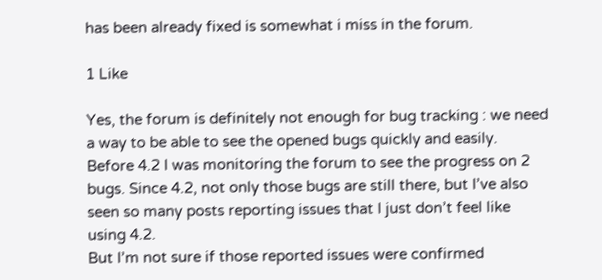has been already fixed is somewhat i miss in the forum.

1 Like

Yes, the forum is definitely not enough for bug tracking : we need a way to be able to see the opened bugs quickly and easily.
Before 4.2 I was monitoring the forum to see the progress on 2 bugs. Since 4.2, not only those bugs are still there, but I’ve also seen so many posts reporting issues that I just don’t feel like using 4.2.
But I’m not sure if those reported issues were confirmed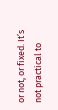or not, or fixed. It’s not practical to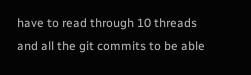have to read through 10 threads and all the git commits to be able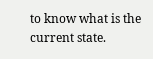to know what is the current state.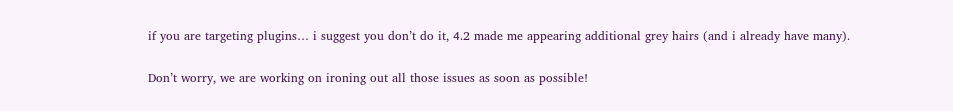if you are targeting plugins… i suggest you don’t do it, 4.2 made me appearing additional grey hairs (and i already have many).

Don’t worry, we are working on ironing out all those issues as soon as possible!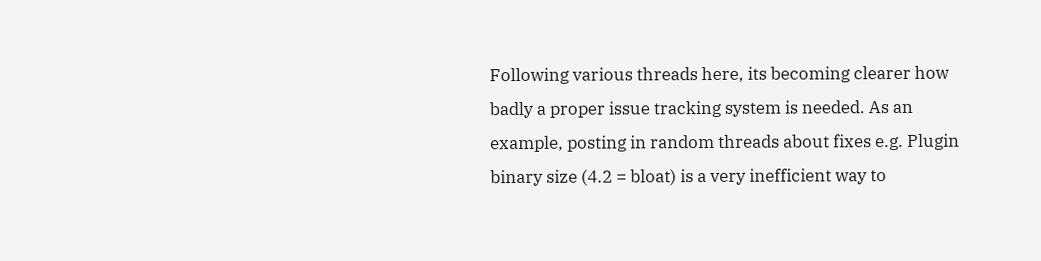Following various threads here, its becoming clearer how badly a proper issue tracking system is needed. As an example, posting in random threads about fixes e.g. Plugin binary size (4.2 = bloat) is a very inefficient way to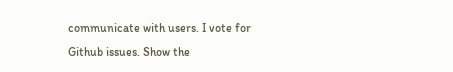communicate with users. I vote for Github issues. Show the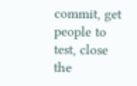commit, get people to test, close the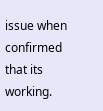issue when confirmed that its working.